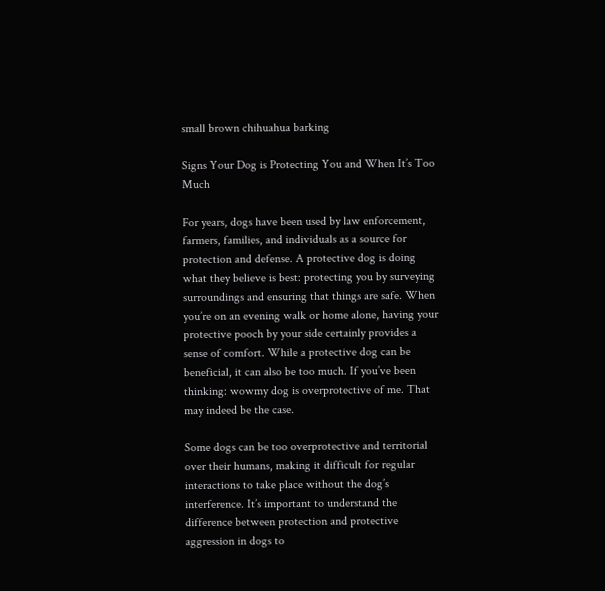small brown chihuahua barking

Signs Your Dog is Protecting You and When It’s Too Much

For years, dogs have been used by law enforcement, farmers, families, and individuals as a source for protection and defense. A protective dog is doing what they believe is best: protecting you by surveying surroundings and ensuring that things are safe. When you’re on an evening walk or home alone, having your protective pooch by your side certainly provides a sense of comfort. While a protective dog can be beneficial, it can also be too much. If you’ve been thinking: wowmy dog is overprotective of me. That may indeed be the case.

Some dogs can be too overprotective and territorial over their humans, making it difficult for regular interactions to take place without the dog’s interference. It’s important to understand the difference between protection and protective aggression in dogs to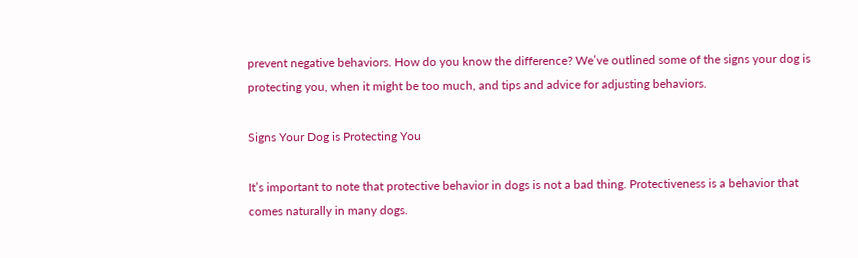prevent negative behaviors. How do you know the difference? We’ve outlined some of the signs your dog is protecting you, when it might be too much, and tips and advice for adjusting behaviors.

Signs Your Dog is Protecting You

It’s important to note that protective behavior in dogs is not a bad thing. Protectiveness is a behavior that comes naturally in many dogs.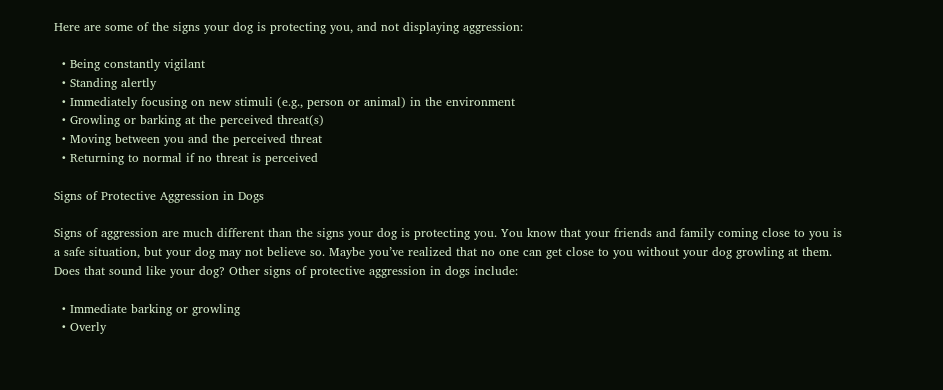Here are some of the signs your dog is protecting you, and not displaying aggression:

  • Being constantly vigilant
  • Standing alertly
  • Immediately focusing on new stimuli (e.g., person or animal) in the environment
  • Growling or barking at the perceived threat(s)
  • Moving between you and the perceived threat
  • Returning to normal if no threat is perceived

Signs of Protective Aggression in Dogs

Signs of aggression are much different than the signs your dog is protecting you. You know that your friends and family coming close to you is a safe situation, but your dog may not believe so. Maybe you’ve realized that no one can get close to you without your dog growling at them. Does that sound like your dog? Other signs of protective aggression in dogs include:

  • Immediate barking or growling
  • Overly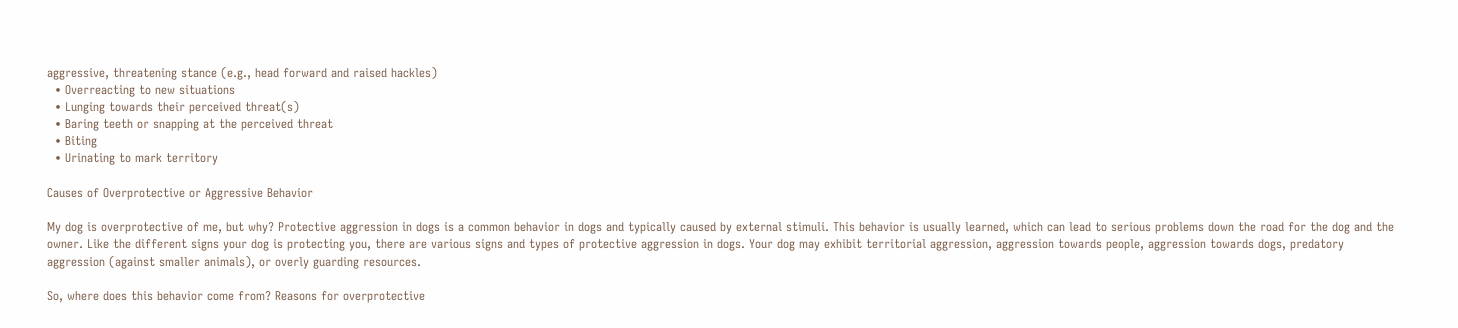aggressive, threatening stance (e.g., head forward and raised hackles)
  • Overreacting to new situations
  • Lunging towards their perceived threat(s)
  • Baring teeth or snapping at the perceived threat
  • Biting
  • Urinating to mark territory

Causes of Overprotective or Aggressive Behavior

My dog is overprotective of me, but why? Protective aggression in dogs is a common behavior in dogs and typically caused by external stimuli. This behavior is usually learned, which can lead to serious problems down the road for the dog and the owner. Like the different signs your dog is protecting you, there are various signs and types of protective aggression in dogs. Your dog may exhibit territorial aggression, aggression towards people, aggression towards dogs, predatory aggression (against smaller animals), or overly guarding resources.

So, where does this behavior come from? Reasons for overprotective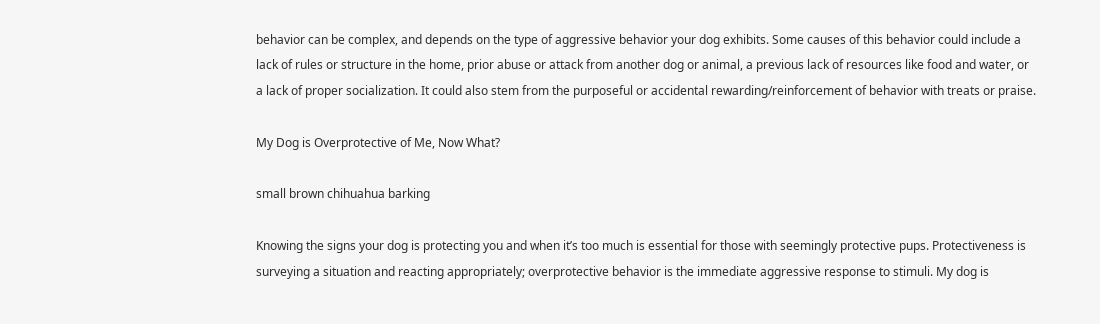behavior can be complex, and depends on the type of aggressive behavior your dog exhibits. Some causes of this behavior could include a lack of rules or structure in the home, prior abuse or attack from another dog or animal, a previous lack of resources like food and water, or a lack of proper socialization. It could also stem from the purposeful or accidental rewarding/reinforcement of behavior with treats or praise.

My Dog is Overprotective of Me, Now What?

small brown chihuahua barking

Knowing the signs your dog is protecting you and when it’s too much is essential for those with seemingly protective pups. Protectiveness is surveying a situation and reacting appropriately; overprotective behavior is the immediate aggressive response to stimuli. My dog is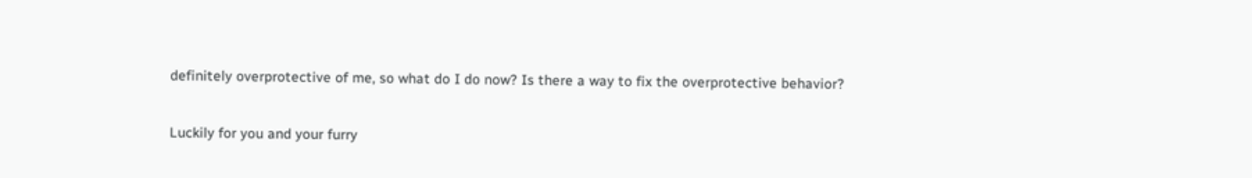definitely overprotective of me, so what do I do now? Is there a way to fix the overprotective behavior?

Luckily for you and your furry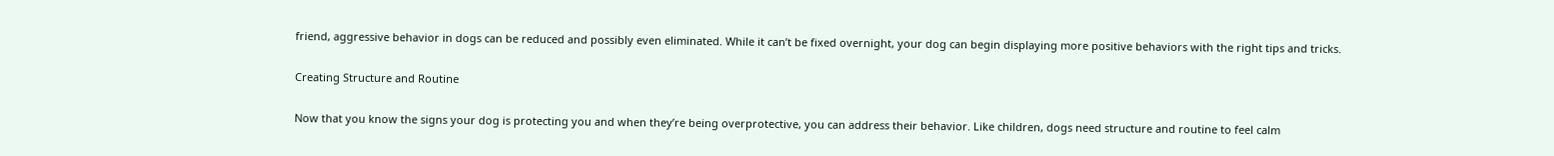friend, aggressive behavior in dogs can be reduced and possibly even eliminated. While it can’t be fixed overnight, your dog can begin displaying more positive behaviors with the right tips and tricks.

Creating Structure and Routine

Now that you know the signs your dog is protecting you and when they’re being overprotective, you can address their behavior. Like children, dogs need structure and routine to feel calm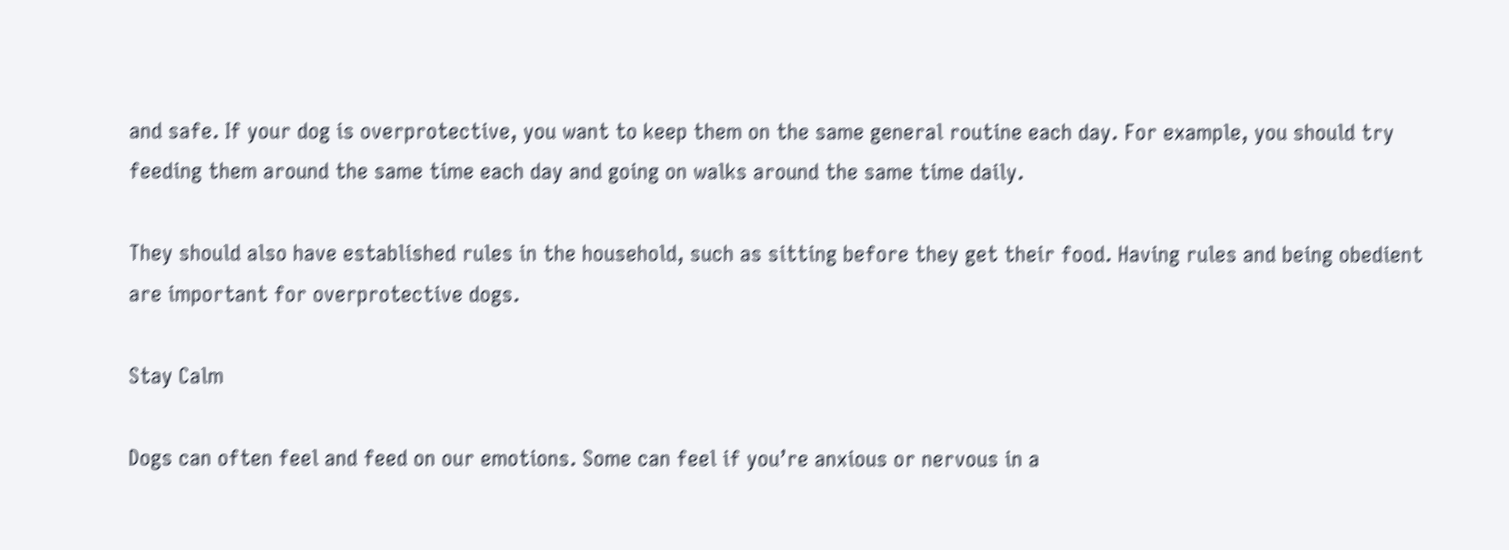and safe. If your dog is overprotective, you want to keep them on the same general routine each day. For example, you should try feeding them around the same time each day and going on walks around the same time daily.

They should also have established rules in the household, such as sitting before they get their food. Having rules and being obedient are important for overprotective dogs.

Stay Calm

Dogs can often feel and feed on our emotions. Some can feel if you’re anxious or nervous in a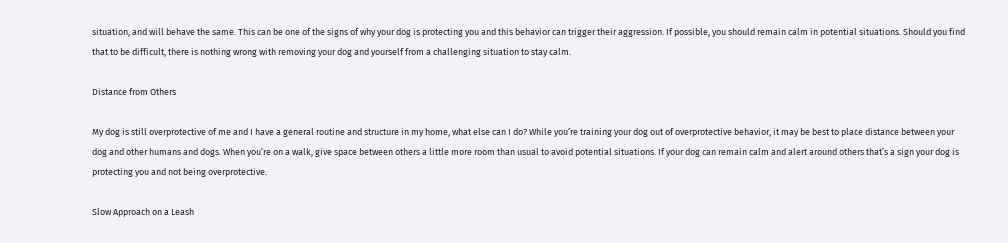situation, and will behave the same. This can be one of the signs of why your dog is protecting you and this behavior can trigger their aggression. If possible, you should remain calm in potential situations. Should you find that to be difficult, there is nothing wrong with removing your dog and yourself from a challenging situation to stay calm.

Distance from Others

My dog is still overprotective of me and I have a general routine and structure in my home, what else can I do? While you’re training your dog out of overprotective behavior, it may be best to place distance between your dog and other humans and dogs. When you’re on a walk, give space between others a little more room than usual to avoid potential situations. If your dog can remain calm and alert around others that’s a sign your dog is protecting you and not being overprotective.

Slow Approach on a Leash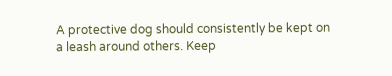A protective dog should consistently be kept on a leash around others. Keep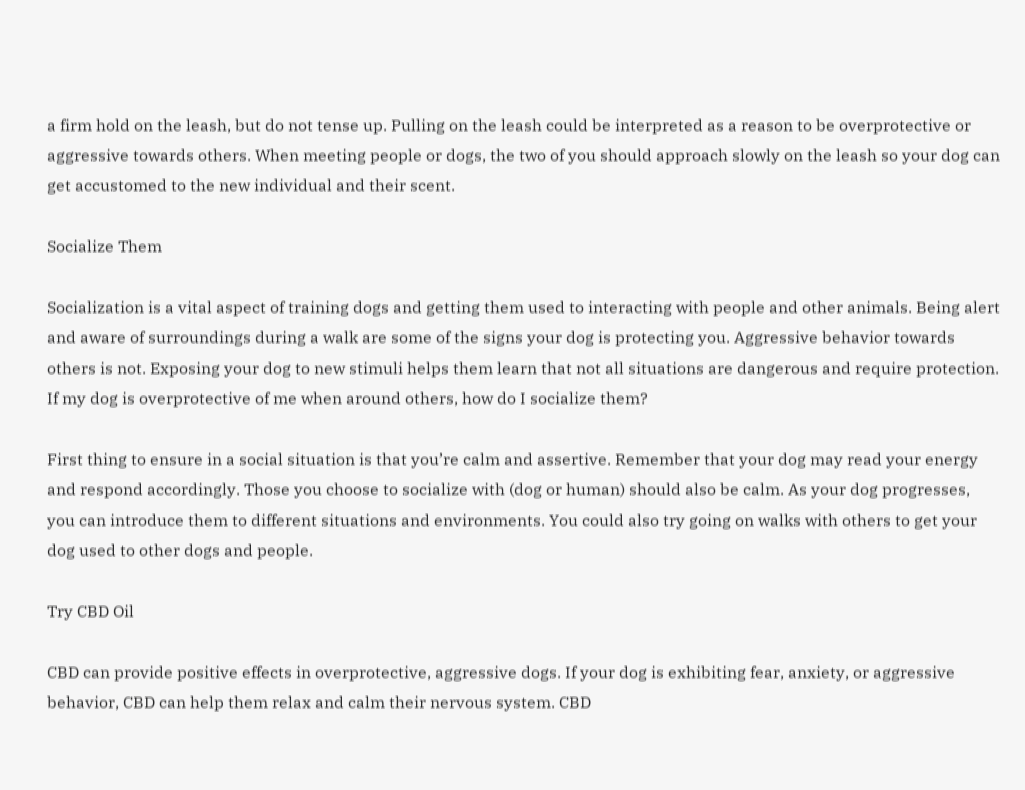a firm hold on the leash, but do not tense up. Pulling on the leash could be interpreted as a reason to be overprotective or aggressive towards others. When meeting people or dogs, the two of you should approach slowly on the leash so your dog can get accustomed to the new individual and their scent.

Socialize Them

Socialization is a vital aspect of training dogs and getting them used to interacting with people and other animals. Being alert and aware of surroundings during a walk are some of the signs your dog is protecting you. Aggressive behavior towards others is not. Exposing your dog to new stimuli helps them learn that not all situations are dangerous and require protection. If my dog is overprotective of me when around others, how do I socialize them?

First thing to ensure in a social situation is that you’re calm and assertive. Remember that your dog may read your energy and respond accordingly. Those you choose to socialize with (dog or human) should also be calm. As your dog progresses, you can introduce them to different situations and environments. You could also try going on walks with others to get your dog used to other dogs and people.

Try CBD Oil

CBD can provide positive effects in overprotective, aggressive dogs. If your dog is exhibiting fear, anxiety, or aggressive behavior, CBD can help them relax and calm their nervous system. CBD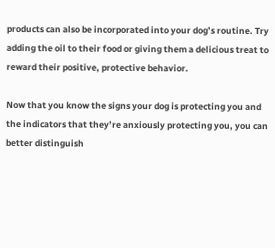products can also be incorporated into your dog’s routine. Try adding the oil to their food or giving them a delicious treat to reward their positive, protective behavior.

Now that you know the signs your dog is protecting you and the indicators that they’re anxiously protecting you, you can better distinguish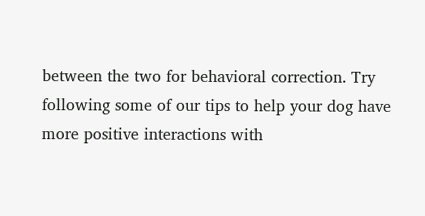between the two for behavioral correction. Try following some of our tips to help your dog have more positive interactions with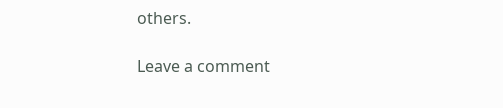others.

Leave a comment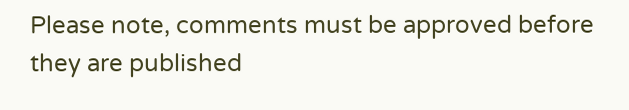Please note, comments must be approved before they are published